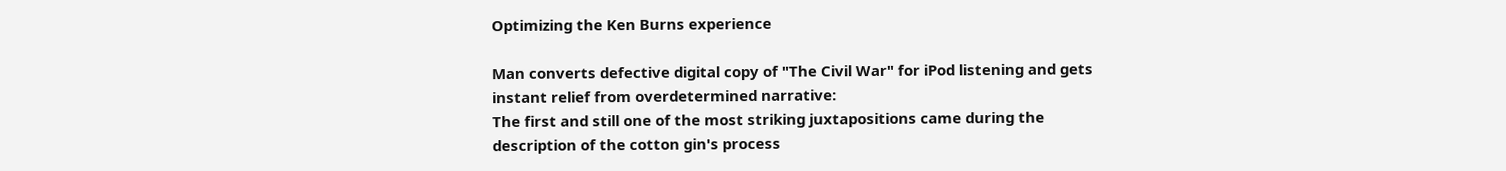Optimizing the Ken Burns experience

Man converts defective digital copy of "The Civil War" for iPod listening and gets instant relief from overdetermined narrative:
The first and still one of the most striking juxtapositions came during the description of the cotton gin's process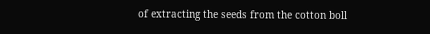of extracting the seeds from the cotton boll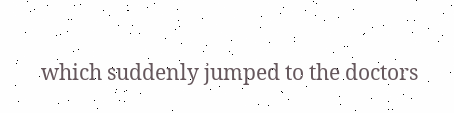which suddenly jumped to the doctors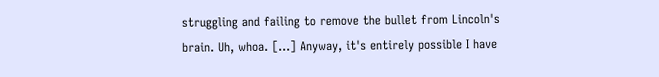struggling and failing to remove the bullet from Lincoln's brain. Uh, whoa. [...] Anyway, it's entirely possible I have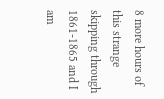8 more hours of this strange skipping through 1861-1865 and I am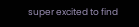super excited to find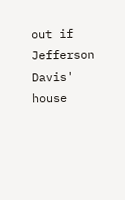out if Jefferson Davis' house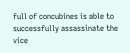full of concubines is able to successfully assassinate the vice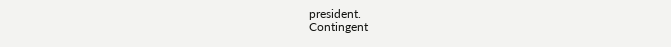president.
Contingent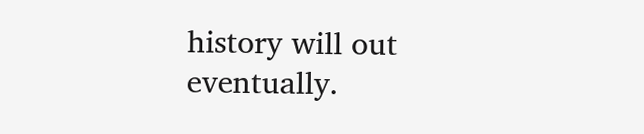history will out eventually.